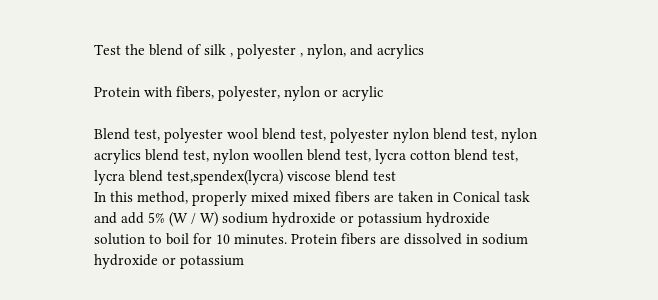Test the blend of silk , polyester , nylon, and acrylics

Protein with fibers, polyester, nylon or acrylic

Blend test, polyester wool blend test, polyester nylon blend test, nylon acrylics blend test, nylon woollen blend test, lycra cotton blend test, lycra blend test,spendex(lycra) viscose blend test
In this method, properly mixed mixed fibers are taken in Conical task and add 5% (W / W) sodium hydroxide or potassium hydroxide solution to boil for 10 minutes. Protein fibers are dissolved in sodium hydroxide or potassium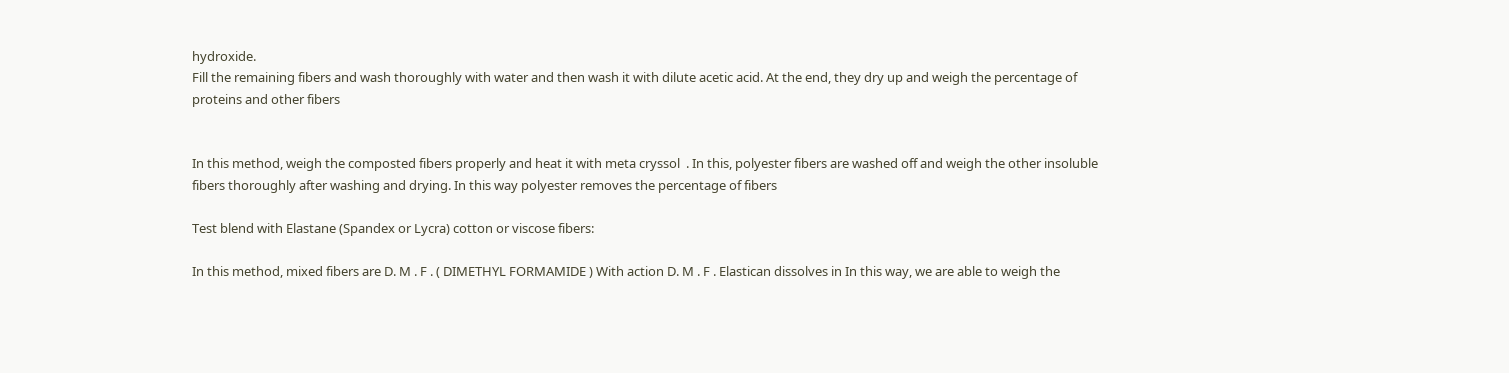hydroxide.
Fill the remaining fibers and wash thoroughly with water and then wash it with dilute acetic acid. At the end, they dry up and weigh the percentage of proteins and other fibers


In this method, weigh the composted fibers properly and heat it with meta cryssol  . In this, polyester fibers are washed off and weigh the other insoluble fibers thoroughly after washing and drying. In this way polyester removes the percentage of fibers

Test blend with Elastane (Spandex or Lycra) cotton or viscose fibers:

In this method, mixed fibers are D. M . F . ( DIMETHYL FORMAMIDE ) With action D. M . F . Elastican dissolves in In this way, we are able to weigh the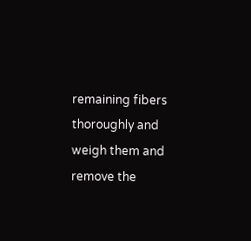remaining fibers thoroughly and weigh them and remove the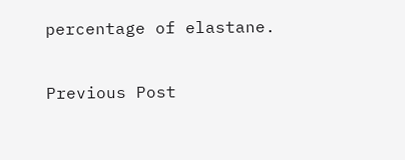percentage of elastane.

Previous Post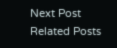Next Post
Related Posts